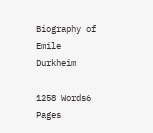Biography of Emile Durkheim

1258 Words6 Pages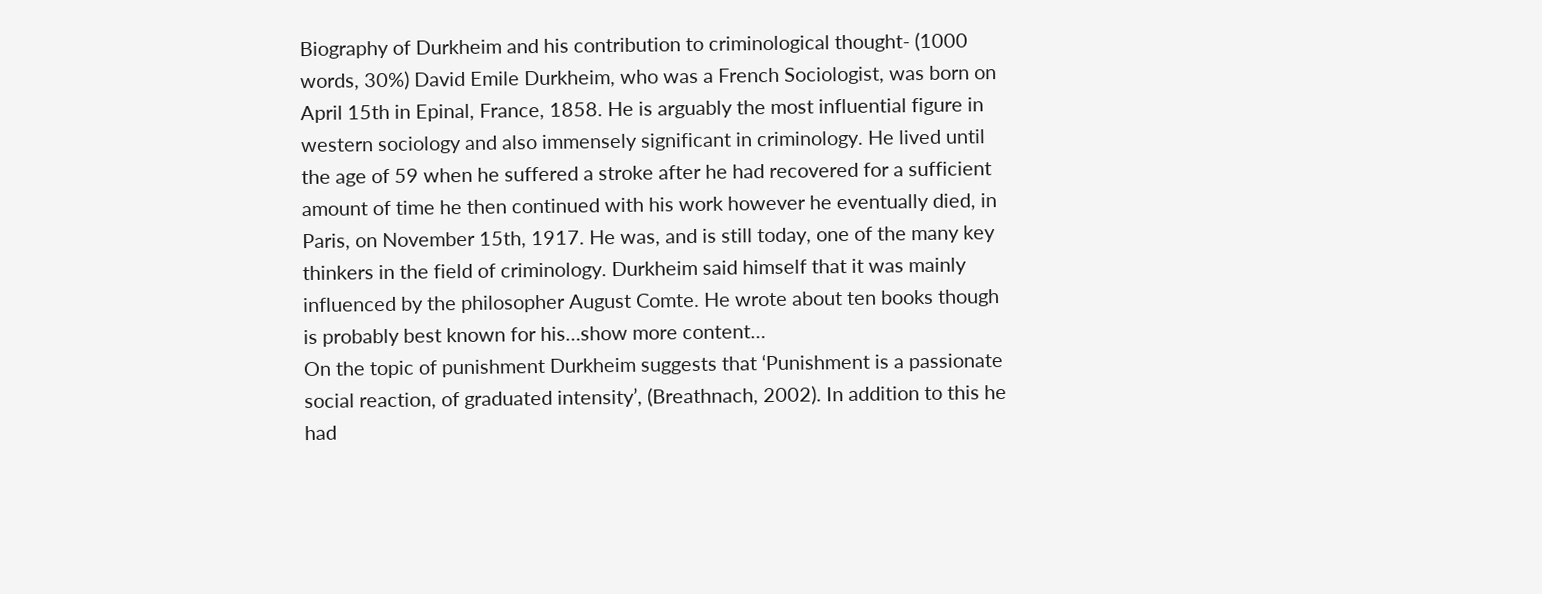Biography of Durkheim and his contribution to criminological thought- (1000 words, 30%) David Emile Durkheim, who was a French Sociologist, was born on April 15th in Epinal, France, 1858. He is arguably the most influential figure in western sociology and also immensely significant in criminology. He lived until the age of 59 when he suffered a stroke after he had recovered for a sufficient amount of time he then continued with his work however he eventually died, in Paris, on November 15th, 1917. He was, and is still today, one of the many key thinkers in the field of criminology. Durkheim said himself that it was mainly influenced by the philosopher August Comte. He wrote about ten books though is probably best known for his…show more content…
On the topic of punishment Durkheim suggests that ‘Punishment is a passionate social reaction, of graduated intensity’, (Breathnach, 2002). In addition to this he had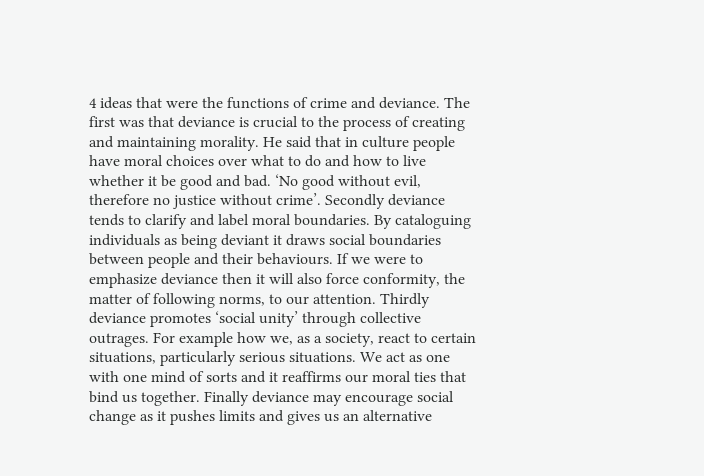4 ideas that were the functions of crime and deviance. The first was that deviance is crucial to the process of creating and maintaining morality. He said that in culture people have moral choices over what to do and how to live whether it be good and bad. ‘No good without evil, therefore no justice without crime’. Secondly deviance tends to clarify and label moral boundaries. By cataloguing individuals as being deviant it draws social boundaries between people and their behaviours. If we were to emphasize deviance then it will also force conformity, the matter of following norms, to our attention. Thirdly deviance promotes ‘social unity’ through collective outrages. For example how we, as a society, react to certain situations, particularly serious situations. We act as one with one mind of sorts and it reaffirms our moral ties that bind us together. Finally deviance may encourage social change as it pushes limits and gives us an alternative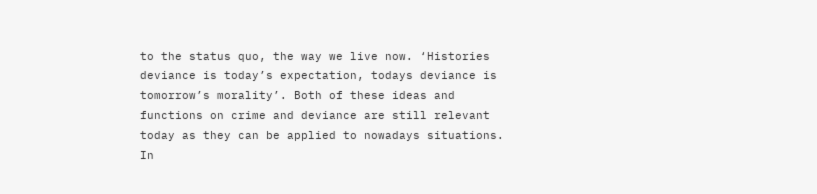to the status quo, the way we live now. ‘Histories deviance is today’s expectation, todays deviance is tomorrow’s morality’. Both of these ideas and functions on crime and deviance are still relevant today as they can be applied to nowadays situations. In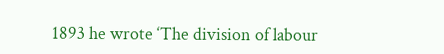1893 he wrote ‘The division of labour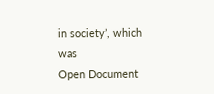in society’, which was
Open Document